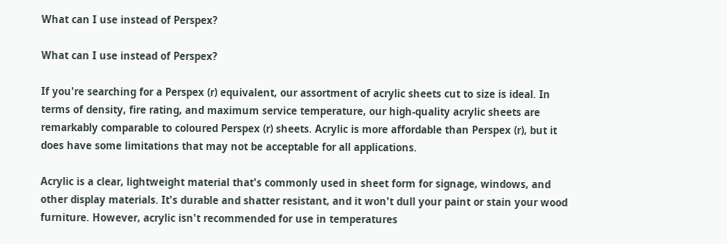What can I use instead of Perspex?

What can I use instead of Perspex?

If you're searching for a Perspex (r) equivalent, our assortment of acrylic sheets cut to size is ideal. In terms of density, fire rating, and maximum service temperature, our high-quality acrylic sheets are remarkably comparable to coloured Perspex (r) sheets. Acrylic is more affordable than Perspex (r), but it does have some limitations that may not be acceptable for all applications.

Acrylic is a clear, lightweight material that's commonly used in sheet form for signage, windows, and other display materials. It's durable and shatter resistant, and it won't dull your paint or stain your wood furniture. However, acrylic isn't recommended for use in temperatures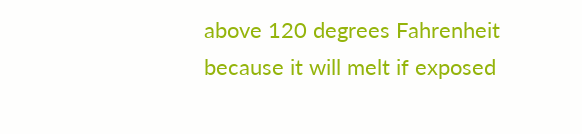above 120 degrees Fahrenheit because it will melt if exposed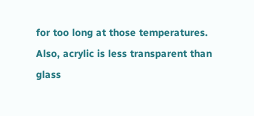for too long at those temperatures. Also, acrylic is less transparent than glass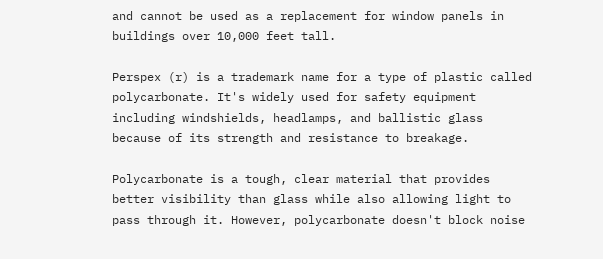and cannot be used as a replacement for window panels in buildings over 10,000 feet tall.

Perspex (r) is a trademark name for a type of plastic called polycarbonate. It's widely used for safety equipment including windshields, headlamps, and ballistic glass because of its strength and resistance to breakage.

Polycarbonate is a tough, clear material that provides better visibility than glass while also allowing light to pass through it. However, polycarbonate doesn't block noise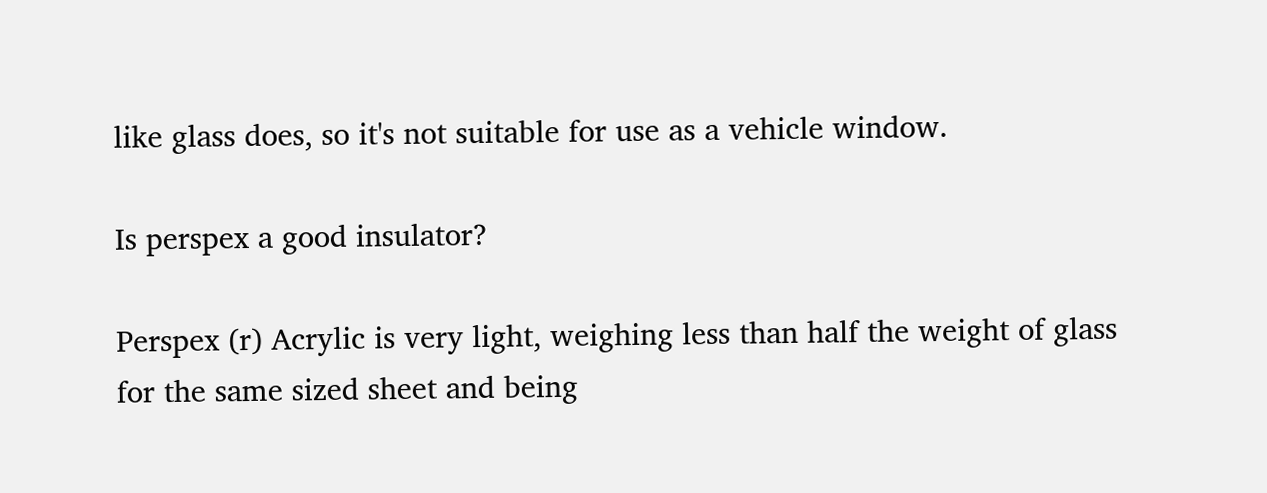like glass does, so it's not suitable for use as a vehicle window.

Is perspex a good insulator?

Perspex (r) Acrylic is very light, weighing less than half the weight of glass for the same sized sheet and being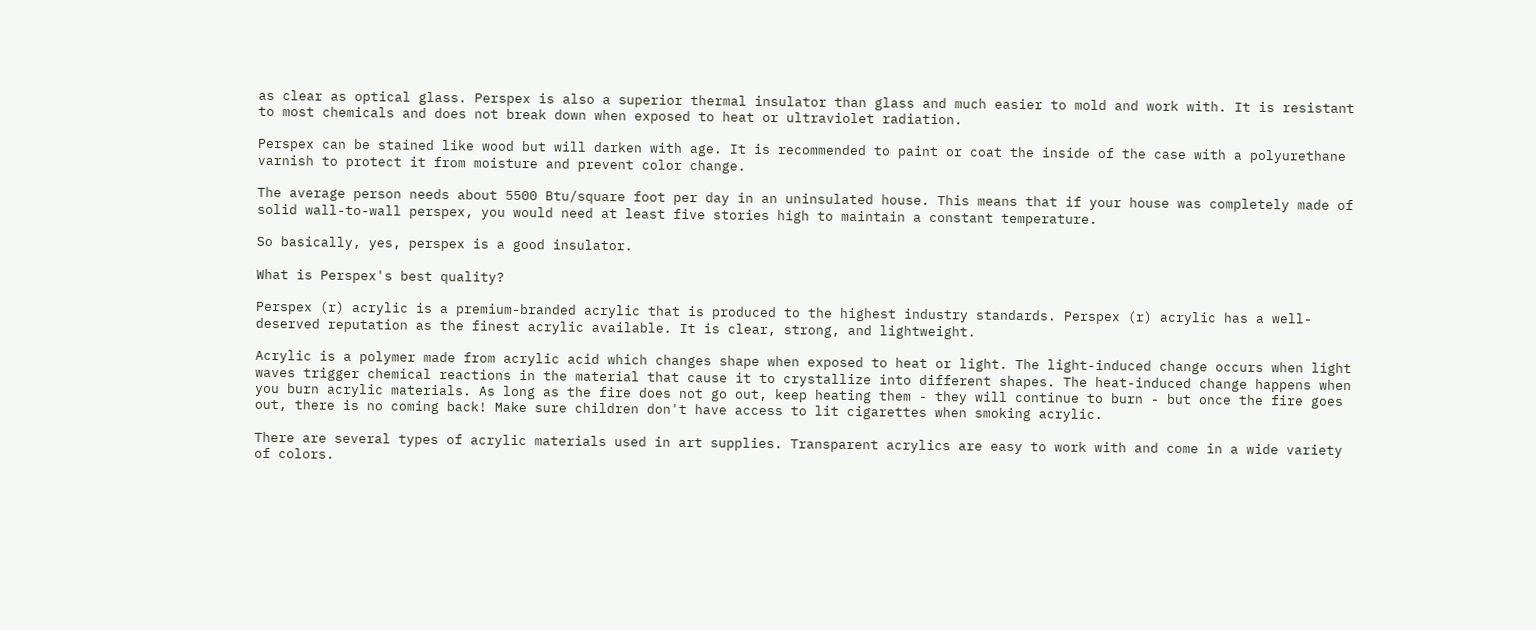as clear as optical glass. Perspex is also a superior thermal insulator than glass and much easier to mold and work with. It is resistant to most chemicals and does not break down when exposed to heat or ultraviolet radiation.

Perspex can be stained like wood but will darken with age. It is recommended to paint or coat the inside of the case with a polyurethane varnish to protect it from moisture and prevent color change.

The average person needs about 5500 Btu/square foot per day in an uninsulated house. This means that if your house was completely made of solid wall-to-wall perspex, you would need at least five stories high to maintain a constant temperature.

So basically, yes, perspex is a good insulator.

What is Perspex's best quality?

Perspex (r) acrylic is a premium-branded acrylic that is produced to the highest industry standards. Perspex (r) acrylic has a well-deserved reputation as the finest acrylic available. It is clear, strong, and lightweight.

Acrylic is a polymer made from acrylic acid which changes shape when exposed to heat or light. The light-induced change occurs when light waves trigger chemical reactions in the material that cause it to crystallize into different shapes. The heat-induced change happens when you burn acrylic materials. As long as the fire does not go out, keep heating them - they will continue to burn - but once the fire goes out, there is no coming back! Make sure children don't have access to lit cigarettes when smoking acrylic.

There are several types of acrylic materials used in art supplies. Transparent acrylics are easy to work with and come in a wide variety of colors.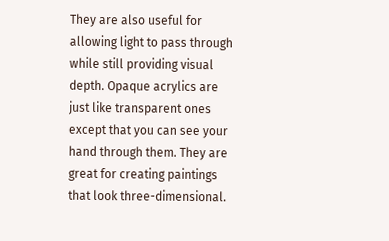They are also useful for allowing light to pass through while still providing visual depth. Opaque acrylics are just like transparent ones except that you can see your hand through them. They are great for creating paintings that look three-dimensional.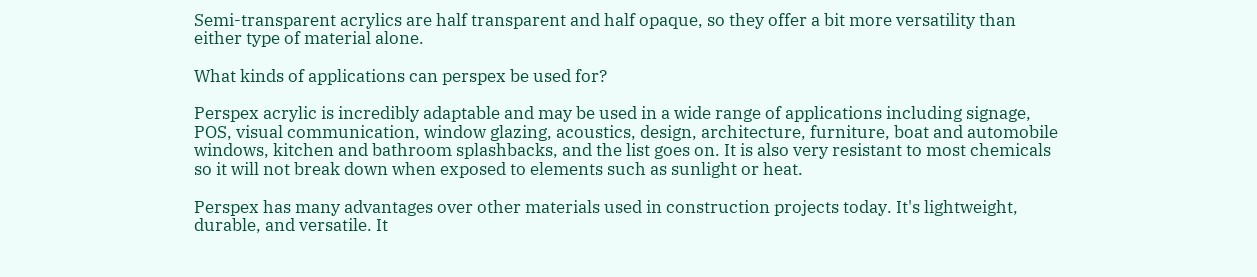Semi-transparent acrylics are half transparent and half opaque, so they offer a bit more versatility than either type of material alone.

What kinds of applications can perspex be used for?

Perspex acrylic is incredibly adaptable and may be used in a wide range of applications including signage, POS, visual communication, window glazing, acoustics, design, architecture, furniture, boat and automobile windows, kitchen and bathroom splashbacks, and the list goes on. It is also very resistant to most chemicals so it will not break down when exposed to elements such as sunlight or heat.

Perspex has many advantages over other materials used in construction projects today. It's lightweight, durable, and versatile. It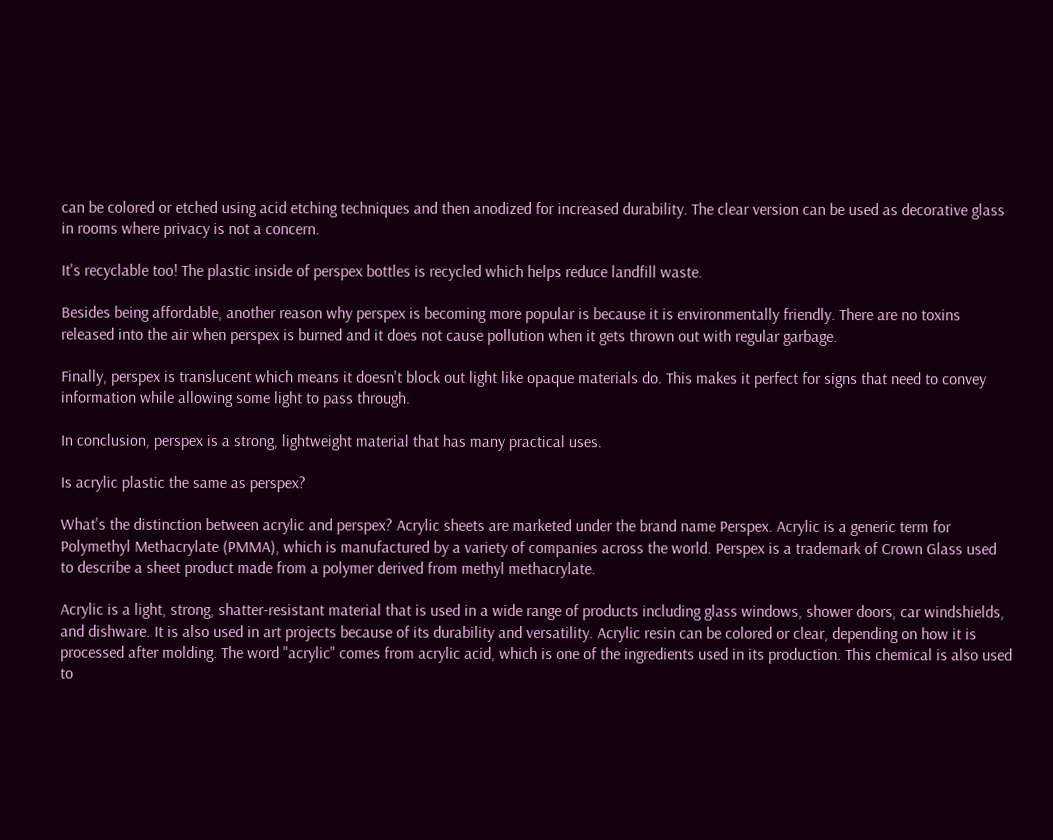can be colored or etched using acid etching techniques and then anodized for increased durability. The clear version can be used as decorative glass in rooms where privacy is not a concern.

It's recyclable too! The plastic inside of perspex bottles is recycled which helps reduce landfill waste.

Besides being affordable, another reason why perspex is becoming more popular is because it is environmentally friendly. There are no toxins released into the air when perspex is burned and it does not cause pollution when it gets thrown out with regular garbage.

Finally, perspex is translucent which means it doesn't block out light like opaque materials do. This makes it perfect for signs that need to convey information while allowing some light to pass through.

In conclusion, perspex is a strong, lightweight material that has many practical uses.

Is acrylic plastic the same as perspex?

What's the distinction between acrylic and perspex? Acrylic sheets are marketed under the brand name Perspex. Acrylic is a generic term for Polymethyl Methacrylate (PMMA), which is manufactured by a variety of companies across the world. Perspex is a trademark of Crown Glass used to describe a sheet product made from a polymer derived from methyl methacrylate.

Acrylic is a light, strong, shatter-resistant material that is used in a wide range of products including glass windows, shower doors, car windshields, and dishware. It is also used in art projects because of its durability and versatility. Acrylic resin can be colored or clear, depending on how it is processed after molding. The word "acrylic" comes from acrylic acid, which is one of the ingredients used in its production. This chemical is also used to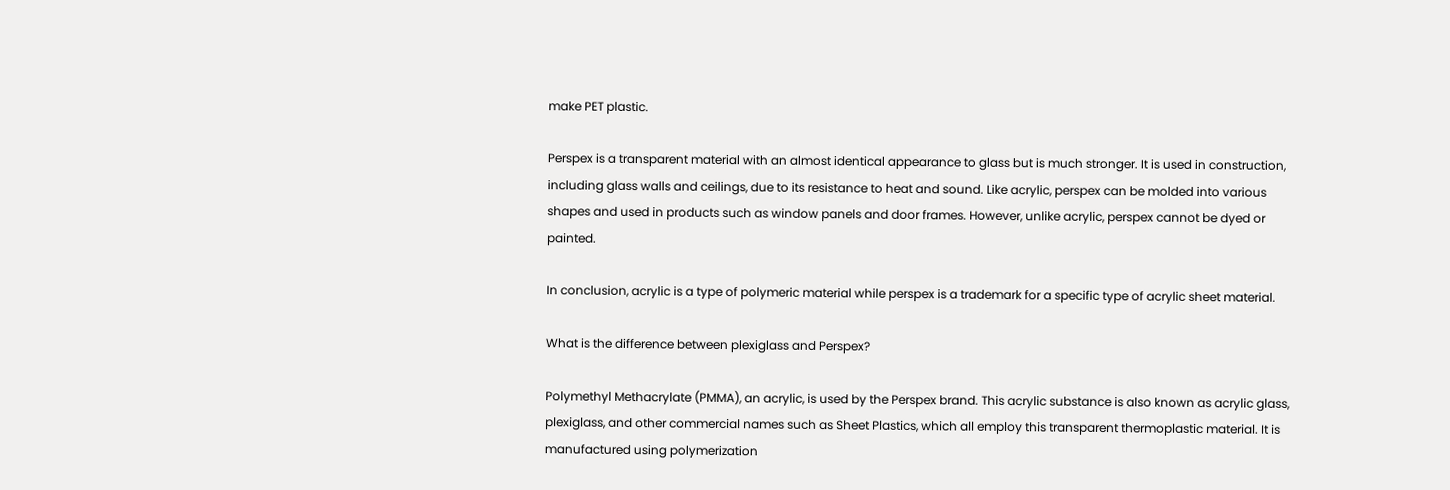make PET plastic.

Perspex is a transparent material with an almost identical appearance to glass but is much stronger. It is used in construction, including glass walls and ceilings, due to its resistance to heat and sound. Like acrylic, perspex can be molded into various shapes and used in products such as window panels and door frames. However, unlike acrylic, perspex cannot be dyed or painted.

In conclusion, acrylic is a type of polymeric material while perspex is a trademark for a specific type of acrylic sheet material.

What is the difference between plexiglass and Perspex?

Polymethyl Methacrylate (PMMA), an acrylic, is used by the Perspex brand. This acrylic substance is also known as acrylic glass, plexiglass, and other commercial names such as Sheet Plastics, which all employ this transparent thermoplastic material. It is manufactured using polymerization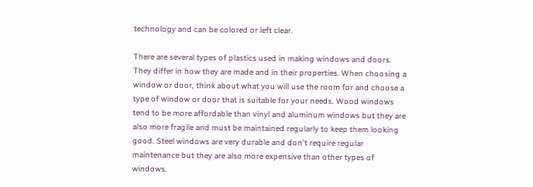technology and can be colored or left clear.

There are several types of plastics used in making windows and doors. They differ in how they are made and in their properties. When choosing a window or door, think about what you will use the room for and choose a type of window or door that is suitable for your needs. Wood windows tend to be more affordable than vinyl and aluminum windows but they are also more fragile and must be maintained regularly to keep them looking good. Steel windows are very durable and don't require regular maintenance but they are also more expensive than other types of windows.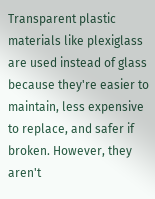Transparent plastic materials like plexiglass are used instead of glass because they're easier to maintain, less expensive to replace, and safer if broken. However, they aren't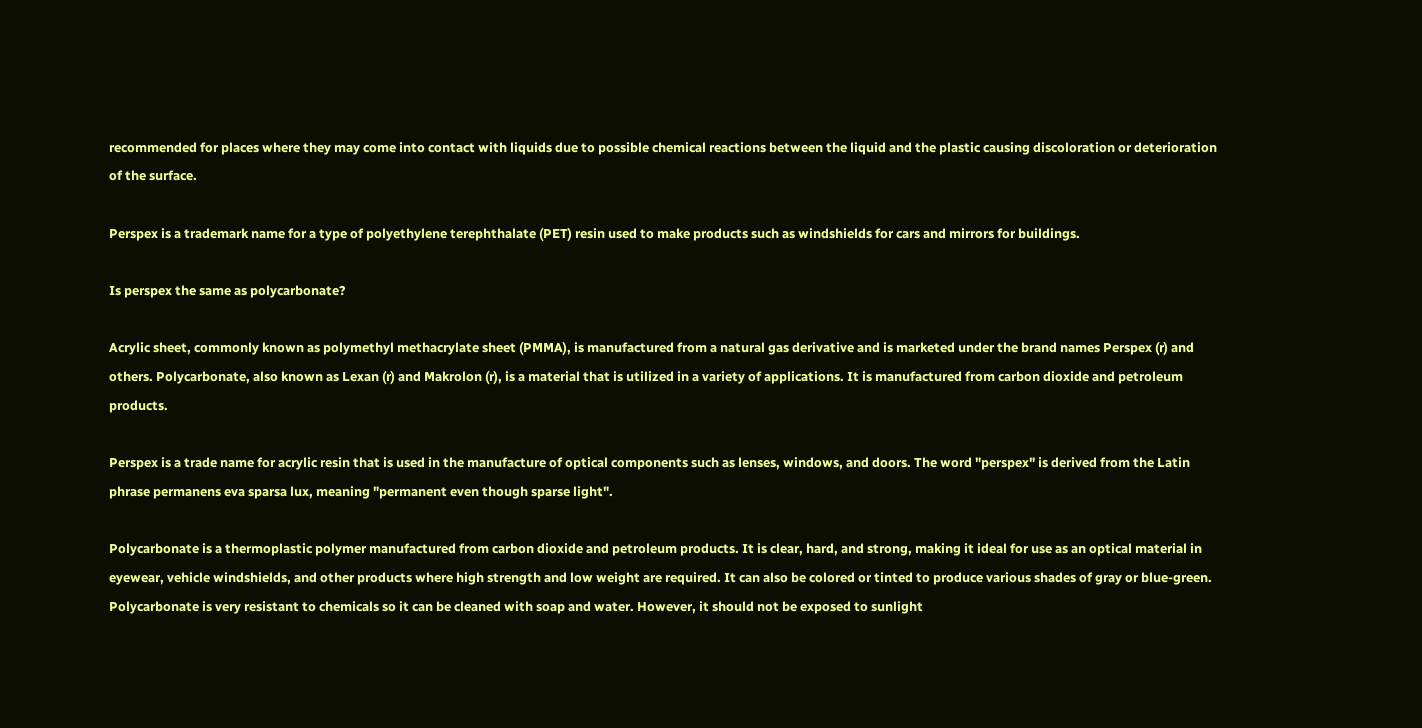recommended for places where they may come into contact with liquids due to possible chemical reactions between the liquid and the plastic causing discoloration or deterioration of the surface.

Perspex is a trademark name for a type of polyethylene terephthalate (PET) resin used to make products such as windshields for cars and mirrors for buildings.

Is perspex the same as polycarbonate?

Acrylic sheet, commonly known as polymethyl methacrylate sheet (PMMA), is manufactured from a natural gas derivative and is marketed under the brand names Perspex (r) and others. Polycarbonate, also known as Lexan (r) and Makrolon (r), is a material that is utilized in a variety of applications. It is manufactured from carbon dioxide and petroleum products.

Perspex is a trade name for acrylic resin that is used in the manufacture of optical components such as lenses, windows, and doors. The word "perspex" is derived from the Latin phrase permanens eva sparsa lux, meaning "permanent even though sparse light".

Polycarbonate is a thermoplastic polymer manufactured from carbon dioxide and petroleum products. It is clear, hard, and strong, making it ideal for use as an optical material in eyewear, vehicle windshields, and other products where high strength and low weight are required. It can also be colored or tinted to produce various shades of gray or blue-green. Polycarbonate is very resistant to chemicals so it can be cleaned with soap and water. However, it should not be exposed to sunlight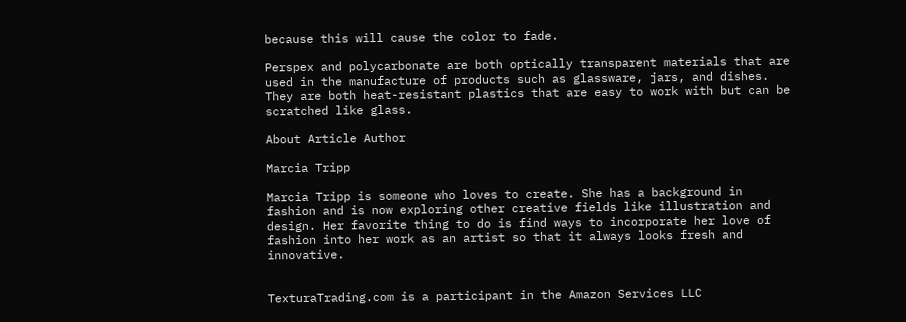because this will cause the color to fade.

Perspex and polycarbonate are both optically transparent materials that are used in the manufacture of products such as glassware, jars, and dishes. They are both heat-resistant plastics that are easy to work with but can be scratched like glass.

About Article Author

Marcia Tripp

Marcia Tripp is someone who loves to create. She has a background in fashion and is now exploring other creative fields like illustration and design. Her favorite thing to do is find ways to incorporate her love of fashion into her work as an artist so that it always looks fresh and innovative.


TexturaTrading.com is a participant in the Amazon Services LLC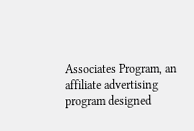Associates Program, an affiliate advertising program designed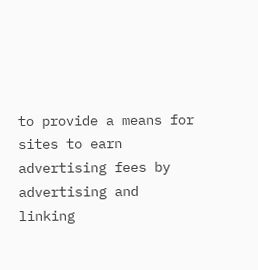to provide a means for sites to earn advertising fees by advertising and linking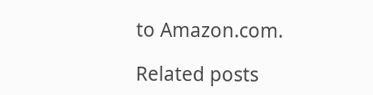to Amazon.com.

Related posts